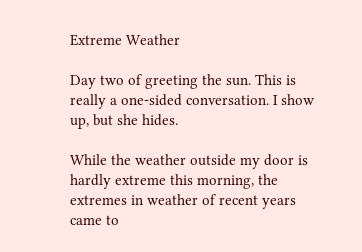Extreme Weather

Day two of greeting the sun. This is really a one-sided conversation. I show up, but she hides.

While the weather outside my door is hardly extreme this morning, the extremes in weather of recent years came to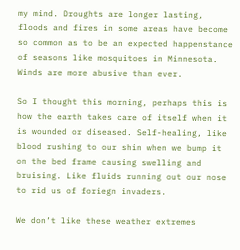my mind. Droughts are longer lasting, floods and fires in some areas have become so common as to be an expected happenstance of seasons like mosquitoes in Minnesota. Winds are more abusive than ever.

So I thought this morning, perhaps this is how the earth takes care of itself when it is wounded or diseased. Self-healing, like blood rushing to our shin when we bump it on the bed frame causing swelling and bruising. Like fluids running out our nose to rid us of foriegn invaders.

We don’t like these weather extremes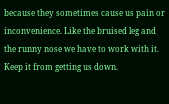because they sometimes cause us pain or inconvenience. Like the bruised leg and the runny nose we have to work with it. Keep it from getting us down.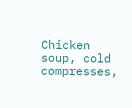Chicken soup, cold compresses,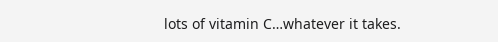lots of vitamin C…whatever it takes.